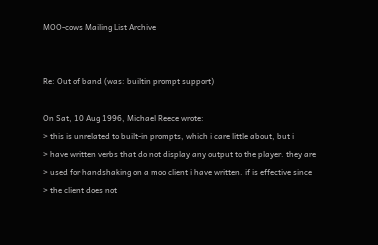MOO-cows Mailing List Archive


Re: Out of band (was: builtin prompt support)

On Sat, 10 Aug 1996, Michael Reece wrote:
> this is unrelated to built-in prompts, which i care little about, but i
> have written verbs that do not display any output to the player. they are
> used for handshaking on a moo client i have written. if is effective since
> the client does not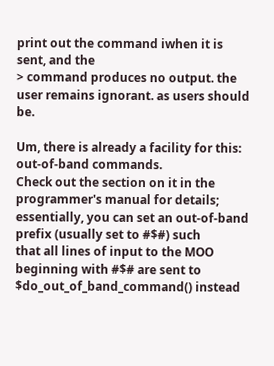print out the command iwhen it is sent, and the
> command produces no output. the user remains ignorant. as users should be.

Um, there is already a facility for this: out-of-band commands.
Check out the section on it in the programmer's manual for details;
essentially, you can set an out-of-band prefix (usually set to #$#) such
that all lines of input to the MOO beginning with #$# are sent to
$do_out_of_band_command() instead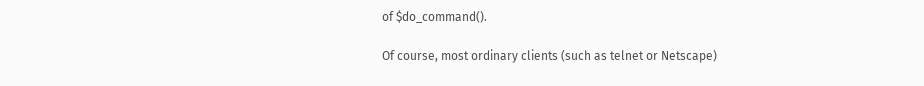of $do_command().

Of course, most ordinary clients (such as telnet or Netscape)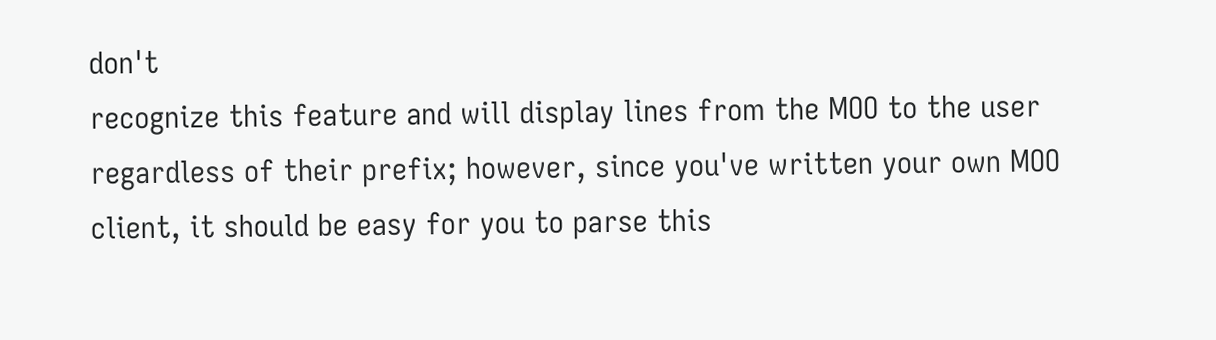don't
recognize this feature and will display lines from the MOO to the user
regardless of their prefix; however, since you've written your own MOO
client, it should be easy for you to parse this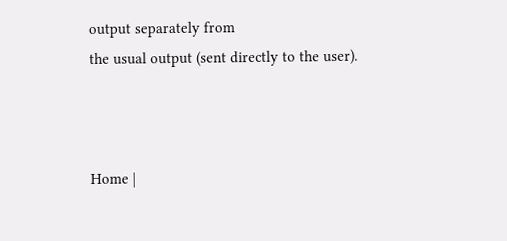output separately from
the usual output (sent directly to the user).



Home |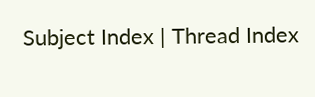Subject Index | Thread Index